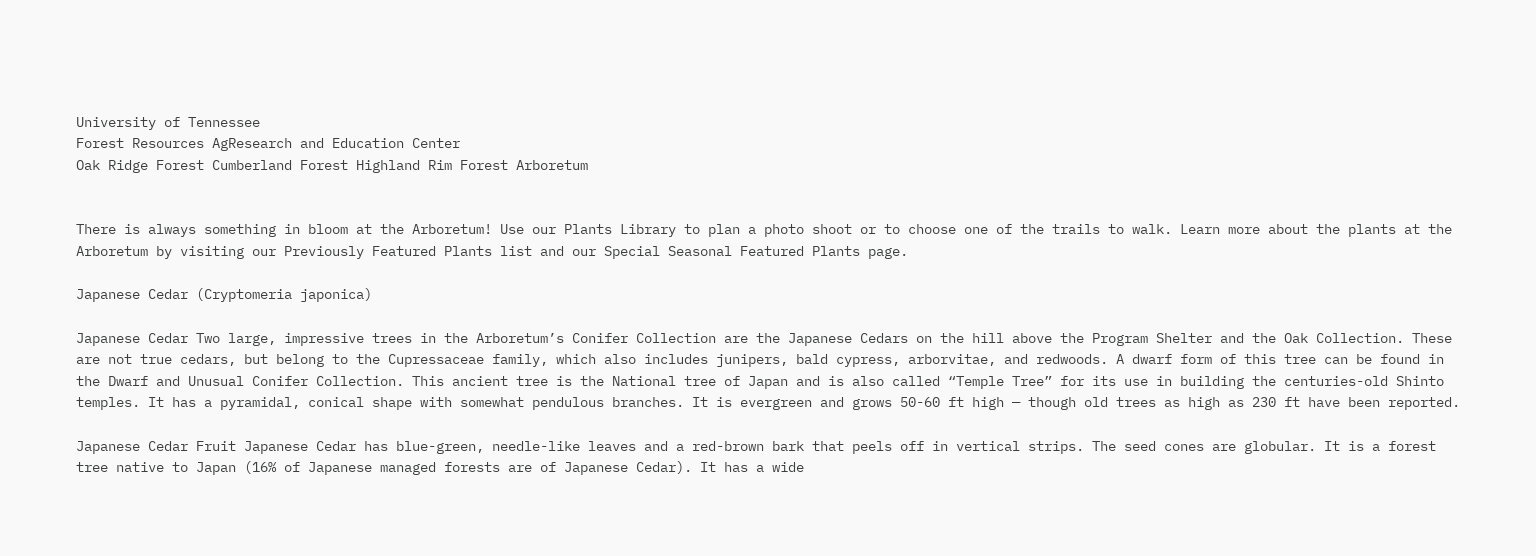University of Tennessee
Forest Resources AgResearch and Education Center
Oak Ridge Forest Cumberland Forest Highland Rim Forest Arboretum


There is always something in bloom at the Arboretum! Use our Plants Library to plan a photo shoot or to choose one of the trails to walk. Learn more about the plants at the Arboretum by visiting our Previously Featured Plants list and our Special Seasonal Featured Plants page.

Japanese Cedar (Cryptomeria japonica)

Japanese Cedar Two large, impressive trees in the Arboretum’s Conifer Collection are the Japanese Cedars on the hill above the Program Shelter and the Oak Collection. These are not true cedars, but belong to the Cupressaceae family, which also includes junipers, bald cypress, arborvitae, and redwoods. A dwarf form of this tree can be found in the Dwarf and Unusual Conifer Collection. This ancient tree is the National tree of Japan and is also called “Temple Tree” for its use in building the centuries-old Shinto temples. It has a pyramidal, conical shape with somewhat pendulous branches. It is evergreen and grows 50-60 ft high — though old trees as high as 230 ft have been reported.

Japanese Cedar Fruit Japanese Cedar has blue-green, needle-like leaves and a red-brown bark that peels off in vertical strips. The seed cones are globular. It is a forest tree native to Japan (16% of Japanese managed forests are of Japanese Cedar). It has a wide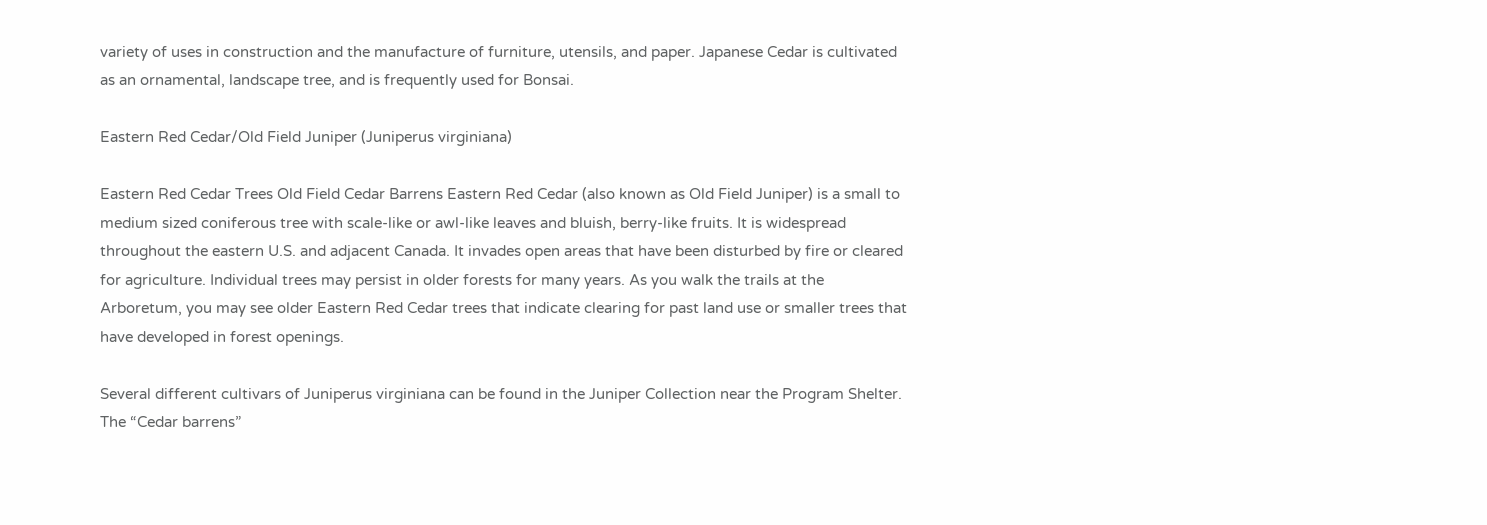variety of uses in construction and the manufacture of furniture, utensils, and paper. Japanese Cedar is cultivated as an ornamental, landscape tree, and is frequently used for Bonsai.

Eastern Red Cedar/Old Field Juniper (Juniperus virginiana)

Eastern Red Cedar Trees Old Field Cedar Barrens Eastern Red Cedar (also known as Old Field Juniper) is a small to medium sized coniferous tree with scale-like or awl-like leaves and bluish, berry-like fruits. It is widespread throughout the eastern U.S. and adjacent Canada. It invades open areas that have been disturbed by fire or cleared for agriculture. Individual trees may persist in older forests for many years. As you walk the trails at the Arboretum, you may see older Eastern Red Cedar trees that indicate clearing for past land use or smaller trees that have developed in forest openings.

Several different cultivars of Juniperus virginiana can be found in the Juniper Collection near the Program Shelter. The “Cedar barrens”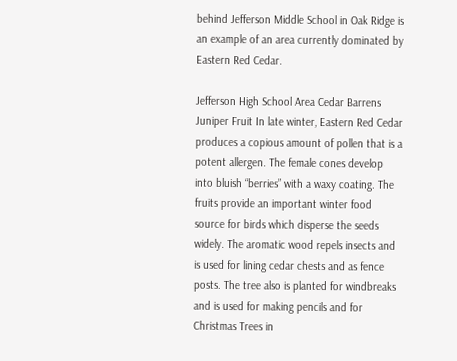behind Jefferson Middle School in Oak Ridge is an example of an area currently dominated by Eastern Red Cedar.

Jefferson High School Area Cedar Barrens Juniper Fruit In late winter, Eastern Red Cedar produces a copious amount of pollen that is a potent allergen. The female cones develop into bluish “berries” with a waxy coating. The fruits provide an important winter food source for birds which disperse the seeds widely. The aromatic wood repels insects and is used for lining cedar chests and as fence posts. The tree also is planted for windbreaks and is used for making pencils and for Christmas Trees in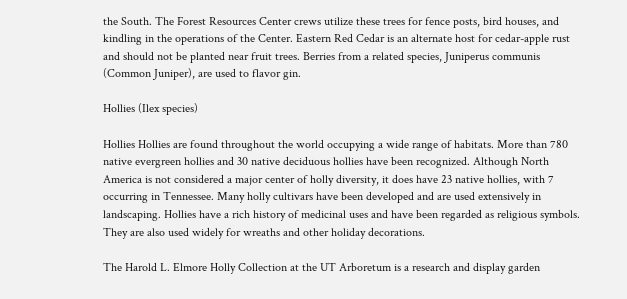the South. The Forest Resources Center crews utilize these trees for fence posts, bird houses, and kindling in the operations of the Center. Eastern Red Cedar is an alternate host for cedar-apple rust and should not be planted near fruit trees. Berries from a related species, Juniperus communis (Common Juniper), are used to flavor gin.

Hollies (Ilex species)

Hollies Hollies are found throughout the world occupying a wide range of habitats. More than 780 native evergreen hollies and 30 native deciduous hollies have been recognized. Although North America is not considered a major center of holly diversity, it does have 23 native hollies, with 7 occurring in Tennessee. Many holly cultivars have been developed and are used extensively in landscaping. Hollies have a rich history of medicinal uses and have been regarded as religious symbols. They are also used widely for wreaths and other holiday decorations.

The Harold L. Elmore Holly Collection at the UT Arboretum is a research and display garden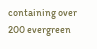containing over 200 evergreen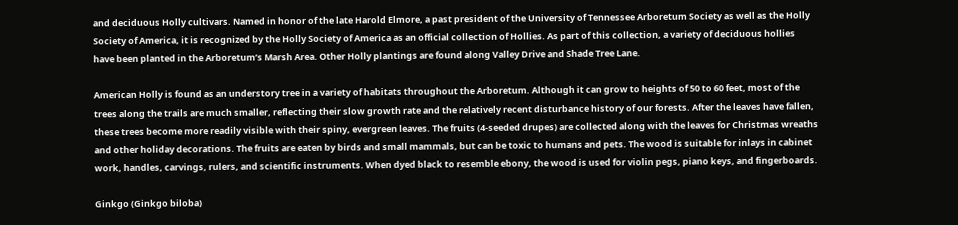and deciduous Holly cultivars. Named in honor of the late Harold Elmore, a past president of the University of Tennessee Arboretum Society as well as the Holly Society of America, it is recognized by the Holly Society of America as an official collection of Hollies. As part of this collection, a variety of deciduous hollies have been planted in the Arboretum’s Marsh Area. Other Holly plantings are found along Valley Drive and Shade Tree Lane.

American Holly is found as an understory tree in a variety of habitats throughout the Arboretum. Although it can grow to heights of 50 to 60 feet, most of the trees along the trails are much smaller, reflecting their slow growth rate and the relatively recent disturbance history of our forests. After the leaves have fallen, these trees become more readily visible with their spiny, evergreen leaves. The fruits (4-seeded drupes) are collected along with the leaves for Christmas wreaths and other holiday decorations. The fruits are eaten by birds and small mammals, but can be toxic to humans and pets. The wood is suitable for inlays in cabinet work, handles, carvings, rulers, and scientific instruments. When dyed black to resemble ebony, the wood is used for violin pegs, piano keys, and fingerboards.

Ginkgo (Ginkgo biloba)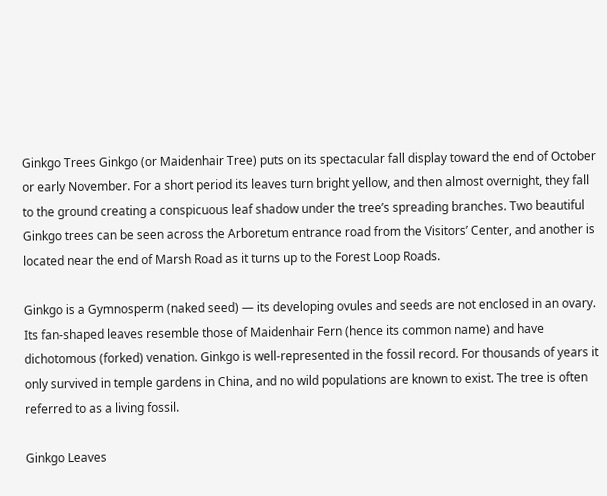Ginkgo Trees Ginkgo (or Maidenhair Tree) puts on its spectacular fall display toward the end of October or early November. For a short period its leaves turn bright yellow, and then almost overnight, they fall to the ground creating a conspicuous leaf shadow under the tree’s spreading branches. Two beautiful Ginkgo trees can be seen across the Arboretum entrance road from the Visitors’ Center, and another is located near the end of Marsh Road as it turns up to the Forest Loop Roads.

Ginkgo is a Gymnosperm (naked seed) — its developing ovules and seeds are not enclosed in an ovary. Its fan-shaped leaves resemble those of Maidenhair Fern (hence its common name) and have dichotomous (forked) venation. Ginkgo is well-represented in the fossil record. For thousands of years it only survived in temple gardens in China, and no wild populations are known to exist. The tree is often referred to as a living fossil.

Ginkgo Leaves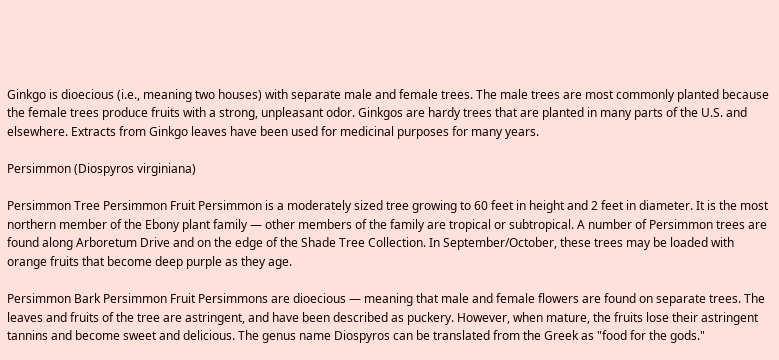Ginkgo is dioecious (i.e., meaning two houses) with separate male and female trees. The male trees are most commonly planted because the female trees produce fruits with a strong, unpleasant odor. Ginkgos are hardy trees that are planted in many parts of the U.S. and elsewhere. Extracts from Ginkgo leaves have been used for medicinal purposes for many years.

Persimmon (Diospyros virginiana)

Persimmon Tree Persimmon Fruit Persimmon is a moderately sized tree growing to 60 feet in height and 2 feet in diameter. It is the most northern member of the Ebony plant family — other members of the family are tropical or subtropical. A number of Persimmon trees are found along Arboretum Drive and on the edge of the Shade Tree Collection. In September/October, these trees may be loaded with orange fruits that become deep purple as they age.

Persimmon Bark Persimmon Fruit Persimmons are dioecious — meaning that male and female flowers are found on separate trees. The leaves and fruits of the tree are astringent, and have been described as puckery. However, when mature, the fruits lose their astringent tannins and become sweet and delicious. The genus name Diospyros can be translated from the Greek as "food for the gods."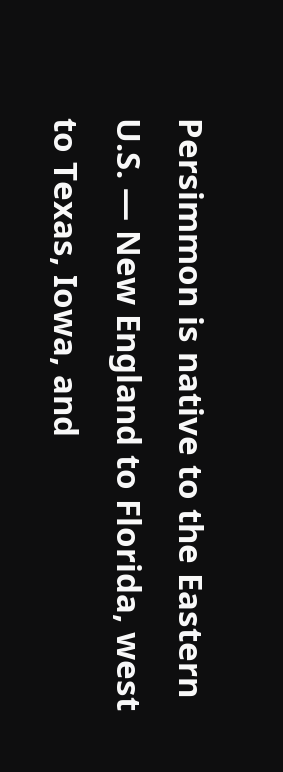Persimmon is native to the Eastern U.S. — New England to Florida, west to Texas, Iowa, and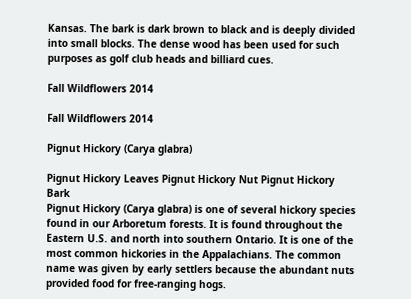Kansas. The bark is dark brown to black and is deeply divided into small blocks. The dense wood has been used for such purposes as golf club heads and billiard cues.

Fall Wildflowers 2014

Fall Wildflowers 2014

Pignut Hickory (Carya glabra)

Pignut Hickory Leaves Pignut Hickory Nut Pignut Hickory Bark
Pignut Hickory (Carya glabra) is one of several hickory species found in our Arboretum forests. It is found throughout the Eastern U.S. and north into southern Ontario. It is one of the most common hickories in the Appalachians. The common name was given by early settlers because the abundant nuts provided food for free-ranging hogs.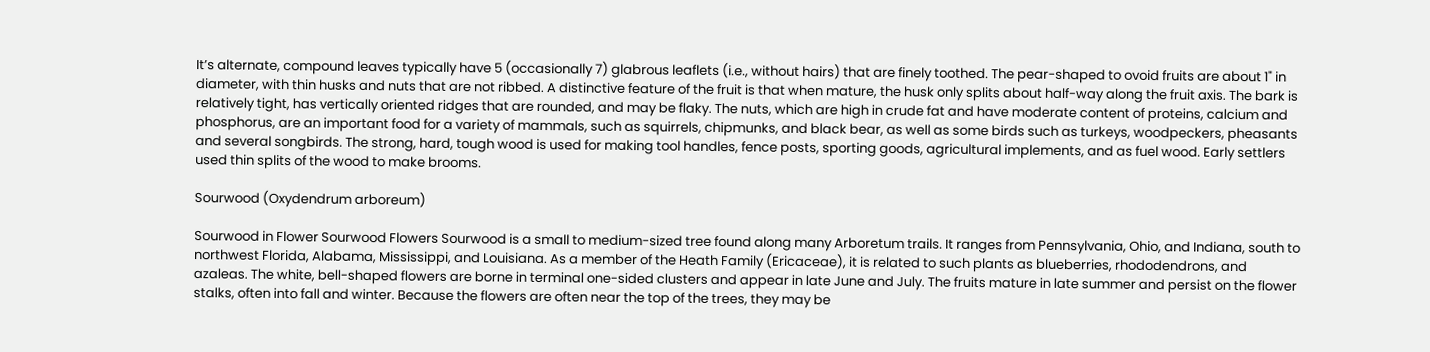It’s alternate, compound leaves typically have 5 (occasionally 7) glabrous leaflets (i.e., without hairs) that are finely toothed. The pear-shaped to ovoid fruits are about 1" in diameter, with thin husks and nuts that are not ribbed. A distinctive feature of the fruit is that when mature, the husk only splits about half-way along the fruit axis. The bark is relatively tight, has vertically oriented ridges that are rounded, and may be flaky. The nuts, which are high in crude fat and have moderate content of proteins, calcium and phosphorus, are an important food for a variety of mammals, such as squirrels, chipmunks, and black bear, as well as some birds such as turkeys, woodpeckers, pheasants and several songbirds. The strong, hard, tough wood is used for making tool handles, fence posts, sporting goods, agricultural implements, and as fuel wood. Early settlers used thin splits of the wood to make brooms.

Sourwood (Oxydendrum arboreum)

Sourwood in Flower Sourwood Flowers Sourwood is a small to medium-sized tree found along many Arboretum trails. It ranges from Pennsylvania, Ohio, and Indiana, south to northwest Florida, Alabama, Mississippi, and Louisiana. As a member of the Heath Family (Ericaceae), it is related to such plants as blueberries, rhododendrons, and azaleas. The white, bell-shaped flowers are borne in terminal one-sided clusters and appear in late June and July. The fruits mature in late summer and persist on the flower stalks, often into fall and winter. Because the flowers are often near the top of the trees, they may be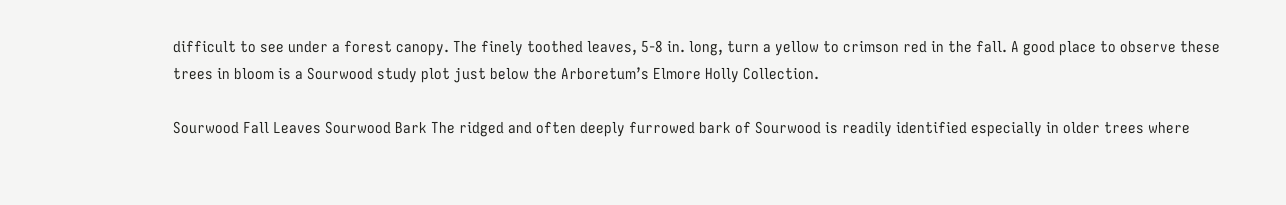difficult to see under a forest canopy. The finely toothed leaves, 5-8 in. long, turn a yellow to crimson red in the fall. A good place to observe these trees in bloom is a Sourwood study plot just below the Arboretum’s Elmore Holly Collection.

Sourwood Fall Leaves Sourwood Bark The ridged and often deeply furrowed bark of Sourwood is readily identified especially in older trees where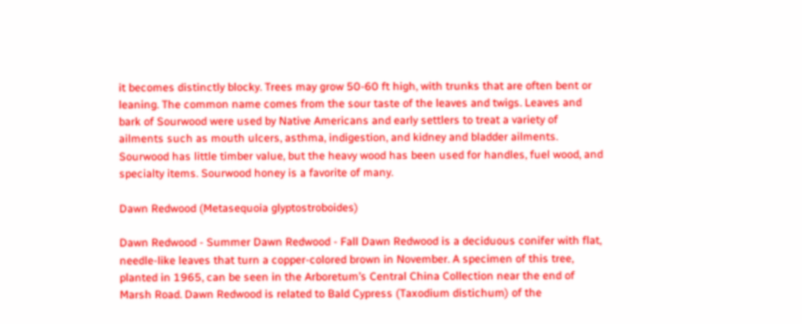it becomes distinctly blocky. Trees may grow 50-60 ft high, with trunks that are often bent or leaning. The common name comes from the sour taste of the leaves and twigs. Leaves and bark of Sourwood were used by Native Americans and early settlers to treat a variety of ailments such as mouth ulcers, asthma, indigestion, and kidney and bladder ailments. Sourwood has little timber value, but the heavy wood has been used for handles, fuel wood, and specialty items. Sourwood honey is a favorite of many.

Dawn Redwood (Metasequoia glyptostroboides)

Dawn Redwood - Summer Dawn Redwood - Fall Dawn Redwood is a deciduous conifer with flat, needle-like leaves that turn a copper-colored brown in November. A specimen of this tree, planted in 1965, can be seen in the Arboretum’s Central China Collection near the end of Marsh Road. Dawn Redwood is related to Bald Cypress (Taxodium distichum) of the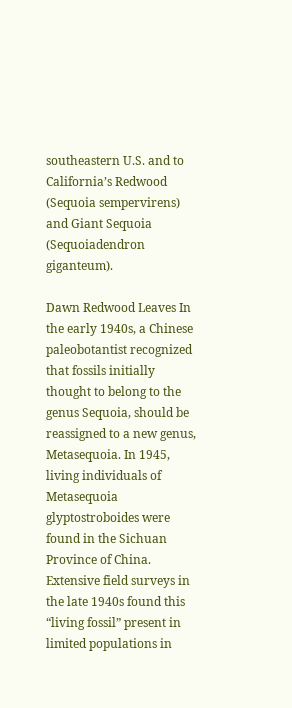southeastern U.S. and to California’s Redwood (Sequoia sempervirens) and Giant Sequoia (Sequoiadendron giganteum).

Dawn Redwood Leaves In the early 1940s, a Chinese paleobotantist recognized that fossils initially thought to belong to the genus Sequoia, should be reassigned to a new genus, Metasequoia. In 1945, living individuals of Metasequoia glyptostroboides were found in the Sichuan Province of China. Extensive field surveys in the late 1940s found this “living fossil” present in limited populations in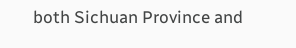both Sichuan Province and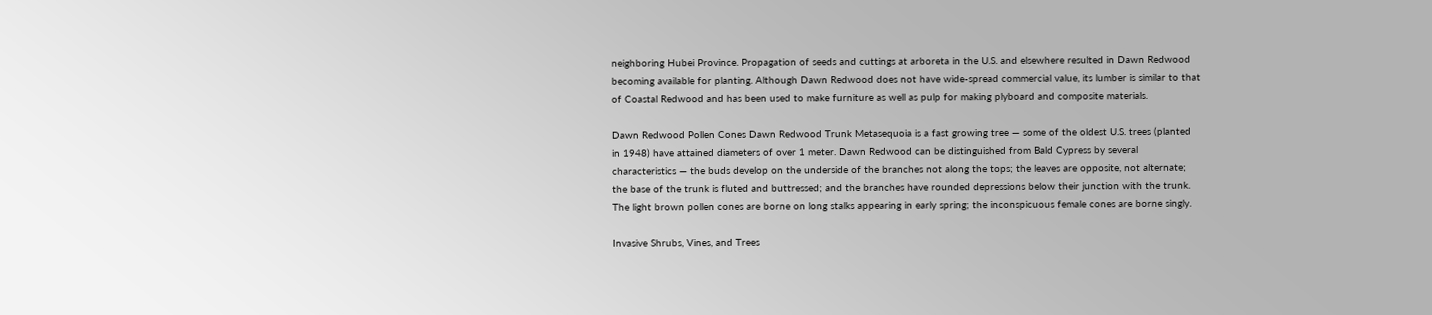neighboring Hubei Province. Propagation of seeds and cuttings at arboreta in the U.S. and elsewhere resulted in Dawn Redwood becoming available for planting. Although Dawn Redwood does not have wide-spread commercial value, its lumber is similar to that of Coastal Redwood and has been used to make furniture as well as pulp for making plyboard and composite materials.

Dawn Redwood Pollen Cones Dawn Redwood Trunk Metasequoia is a fast growing tree — some of the oldest U.S. trees (planted in 1948) have attained diameters of over 1 meter. Dawn Redwood can be distinguished from Bald Cypress by several characteristics — the buds develop on the underside of the branches not along the tops; the leaves are opposite, not alternate; the base of the trunk is fluted and buttressed; and the branches have rounded depressions below their junction with the trunk. The light brown pollen cones are borne on long stalks appearing in early spring; the inconspicuous female cones are borne singly.

Invasive Shrubs, Vines, and Trees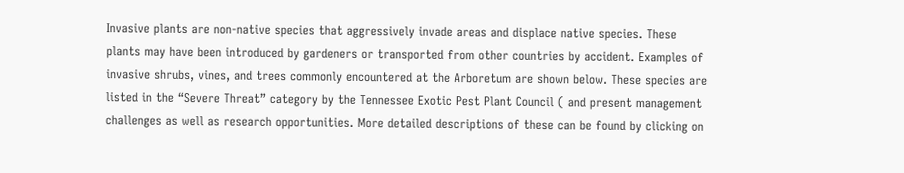Invasive plants are non-native species that aggressively invade areas and displace native species. These plants may have been introduced by gardeners or transported from other countries by accident. Examples of invasive shrubs, vines, and trees commonly encountered at the Arboretum are shown below. These species are listed in the “Severe Threat” category by the Tennessee Exotic Pest Plant Council ( and present management challenges as well as research opportunities. More detailed descriptions of these can be found by clicking on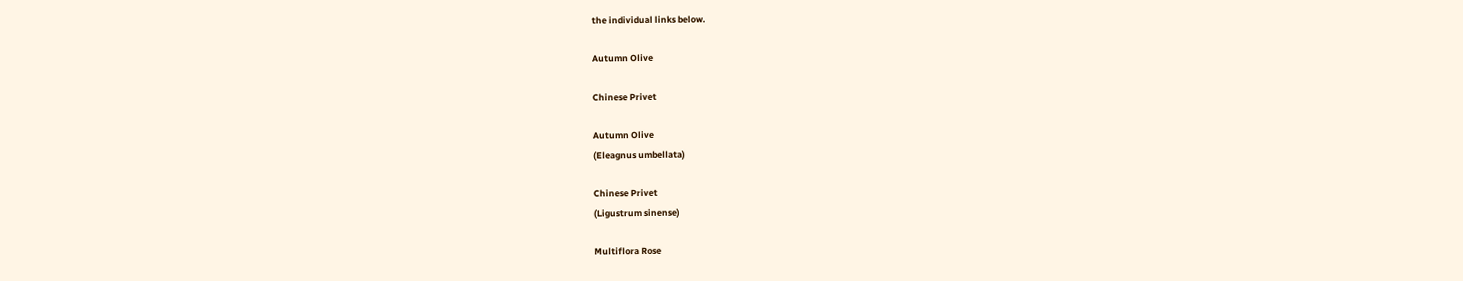the individual links below.

Autumn Olive

Chinese Privet

Autumn Olive
(Eleagnus umbellata)

Chinese Privet
(Ligustrum sinense)

Multiflora Rose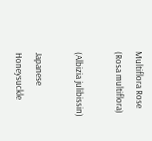Multiflora Rose
(Rosa multiflora)

(Albizia julibissin)

Japanese Honeysuckle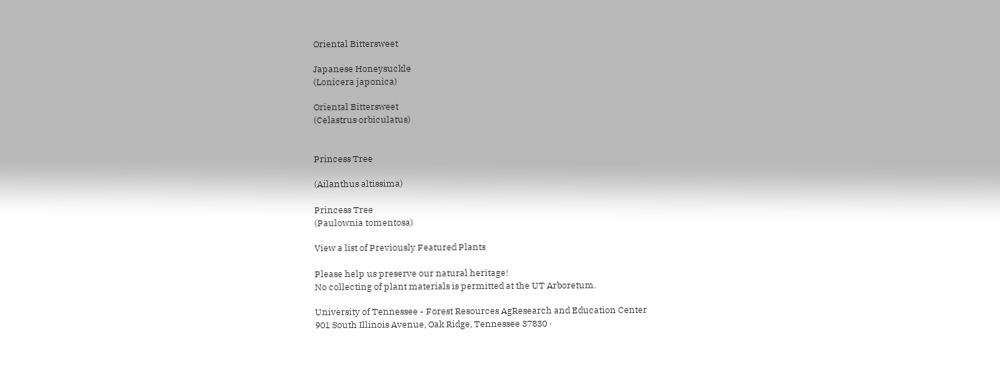Oriental Bittersweet

Japanese Honeysuckle
(Lonicera japonica)

Oriental Bittersweet
(Celastrus orbiculatus)


Princess Tree

(Ailanthus altissima)

Princess Tree
(Paulownia tomentosa)

View a list of Previously Featured Plants

Please help us preserve our natural heritage!
No collecting of plant materials is permitted at the UT Arboretum.

University of Tennessee - Forest Resources AgResearch and Education Center
901 South Illinois Avenue, Oak Ridge, Tennessee 37830 ·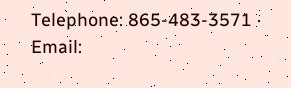Telephone: 865-483-3571 · Email: